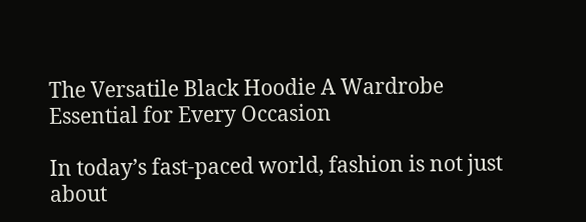The Versatile Black Hoodie A Wardrobe Essential for Every Occasion

In today’s fast-paced world, fashion is not just about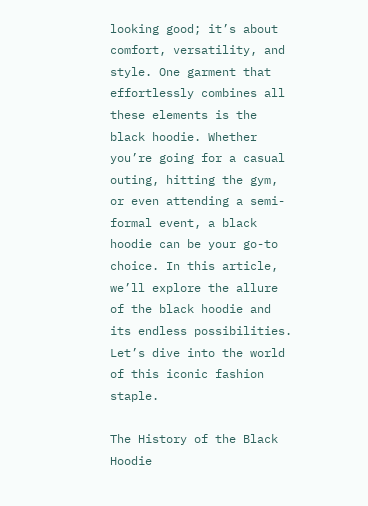looking good; it’s about comfort, versatility, and style. One garment that effortlessly combines all these elements is the black hoodie. Whether you’re going for a casual outing, hitting the gym, or even attending a semi-formal event, a black hoodie can be your go-to choice. In this article, we’ll explore the allure of the black hoodie and its endless possibilities. Let’s dive into the world of this iconic fashion staple.

The History of the Black Hoodie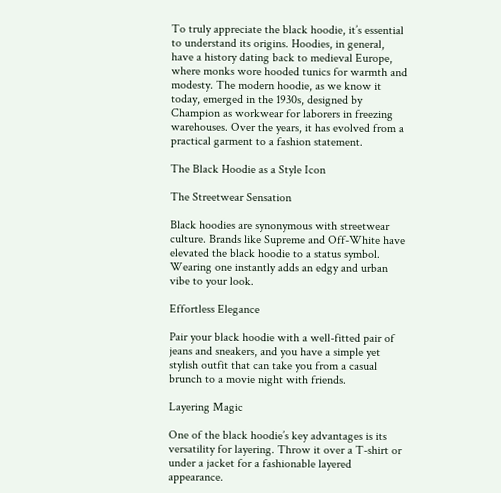To truly appreciate the black hoodie, it’s essential to understand its origins. Hoodies, in general, have a history dating back to medieval Europe, where monks wore hooded tunics for warmth and modesty. The modern hoodie, as we know it today, emerged in the 1930s, designed by Champion as workwear for laborers in freezing warehouses. Over the years, it has evolved from a practical garment to a fashion statement.

The Black Hoodie as a Style Icon

The Streetwear Sensation

Black hoodies are synonymous with streetwear culture. Brands like Supreme and Off-White have elevated the black hoodie to a status symbol. Wearing one instantly adds an edgy and urban vibe to your look.

Effortless Elegance

Pair your black hoodie with a well-fitted pair of jeans and sneakers, and you have a simple yet stylish outfit that can take you from a casual brunch to a movie night with friends.

Layering Magic

One of the black hoodie’s key advantages is its versatility for layering. Throw it over a T-shirt or under a jacket for a fashionable layered appearance.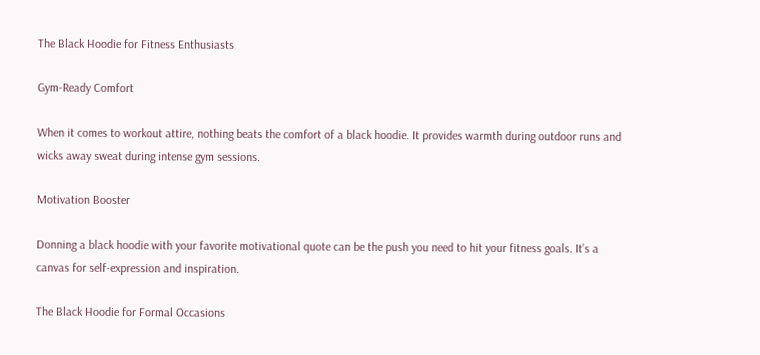The Black Hoodie for Fitness Enthusiasts

Gym-Ready Comfort

When it comes to workout attire, nothing beats the comfort of a black hoodie. It provides warmth during outdoor runs and wicks away sweat during intense gym sessions.

Motivation Booster

Donning a black hoodie with your favorite motivational quote can be the push you need to hit your fitness goals. It’s a canvas for self-expression and inspiration.

The Black Hoodie for Formal Occasions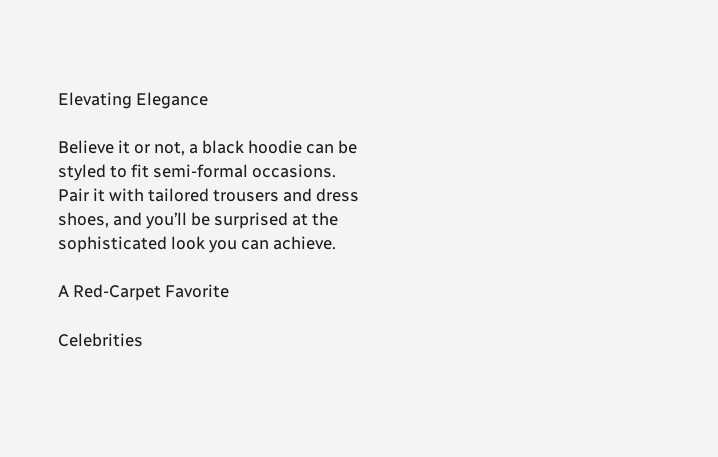Elevating Elegance

Believe it or not, a black hoodie can be styled to fit semi-formal occasions. Pair it with tailored trousers and dress shoes, and you’ll be surprised at the sophisticated look you can achieve.

A Red-Carpet Favorite

Celebrities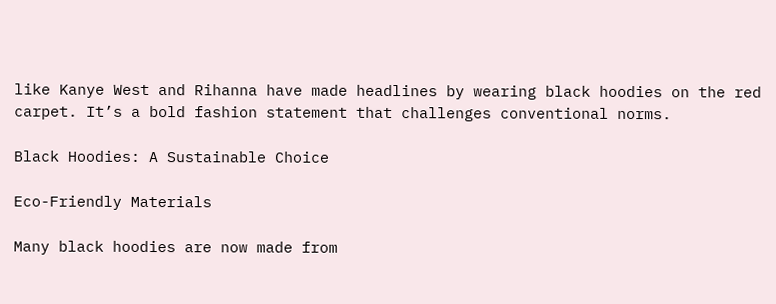like Kanye West and Rihanna have made headlines by wearing black hoodies on the red carpet. It’s a bold fashion statement that challenges conventional norms.

Black Hoodies: A Sustainable Choice

Eco-Friendly Materials

Many black hoodies are now made from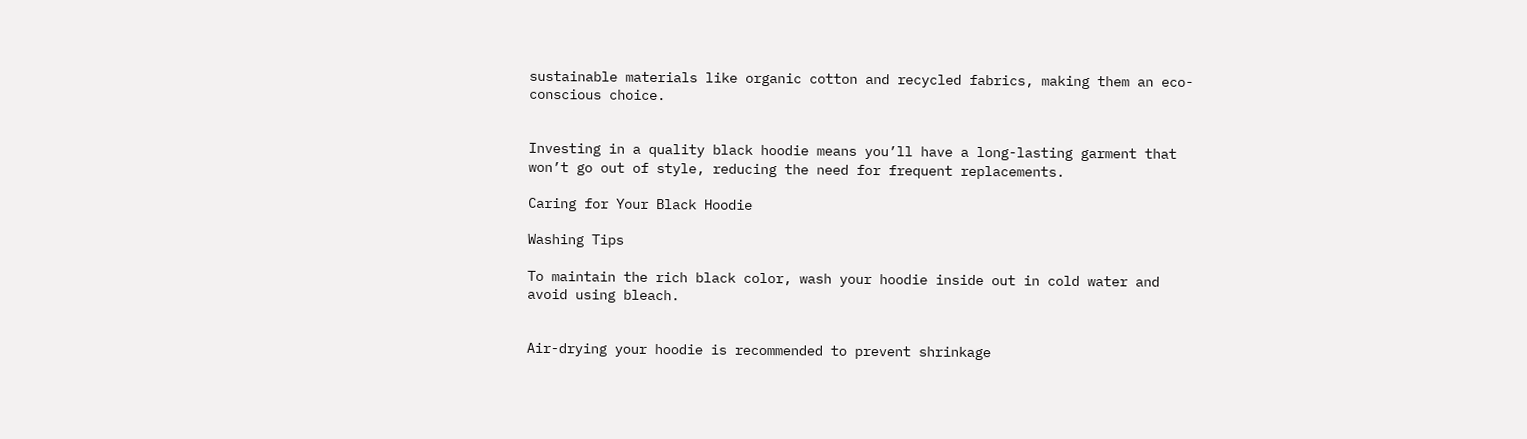sustainable materials like organic cotton and recycled fabrics, making them an eco-conscious choice.


Investing in a quality black hoodie means you’ll have a long-lasting garment that won’t go out of style, reducing the need for frequent replacements.

Caring for Your Black Hoodie

Washing Tips

To maintain the rich black color, wash your hoodie inside out in cold water and avoid using bleach.


Air-drying your hoodie is recommended to prevent shrinkage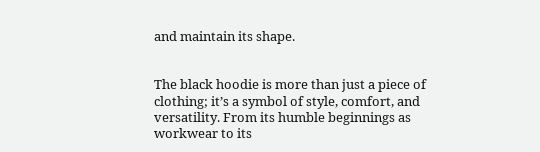and maintain its shape.


The black hoodie is more than just a piece of clothing; it’s a symbol of style, comfort, and versatility. From its humble beginnings as workwear to its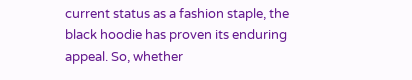current status as a fashion staple, the black hoodie has proven its enduring appeal. So, whether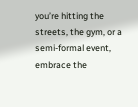you’re hitting the streets, the gym, or a semi-formal event, embrace the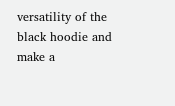versatility of the black hoodie and make a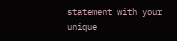statement with your unique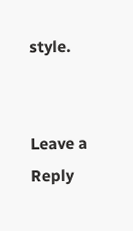style.


Leave a Reply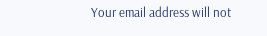Your email address will not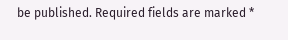be published. Required fields are marked *